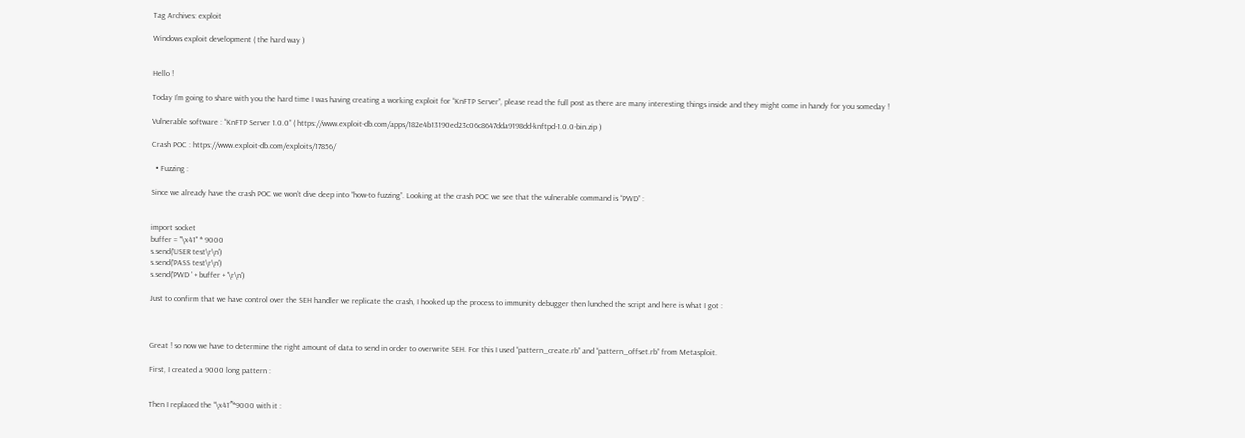Tag Archives: exploit

Windows exploit development ( the hard way )


Hello !

Today I’m going to share with you the hard time I was having creating a working exploit for “KnFTP Server”, please read the full post as there are many interesting things inside and they might come in handy for you someday !

Vulnerable software : “KnFTP Server 1.0.0” ( https://www.exploit-db.com/apps/182e4b13190ed23c06c8647dda9198dd-knftpd-1.0.0-bin.zip )

Crash POC : https://www.exploit-db.com/exploits/17856/

  • Fuzzing :

Since we already have the crash POC we won’t dive deep into “how-to fuzzing”. Looking at the crash POC we see that the vulnerable command is “PWD” :


import socket
buffer = "\x41" * 9000
s.send('USER test\r\n')
s.send('PASS test\r\n')
s.send('PWD ' + buffer + '\r\n')

Just to confirm that we have control over the SEH handler we replicate the crash, I hooked up the process to immunity debugger then lunched the script and here is what I got :



Great ! so now we have to determine the right amount of data to send in order to overwrite SEH. For this I used “pattern_create.rb” and “pattern_offset.rb” from Metasploit.

First, I created a 9000 long pattern :


Then I replaced the “\x41″*9000 with it :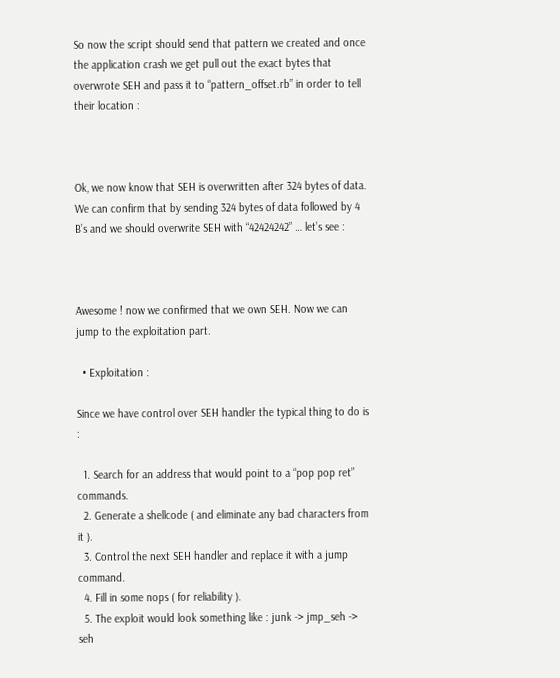So now the script should send that pattern we created and once the application crash we get pull out the exact bytes that overwrote SEH and pass it to “pattern_offset.rb” in order to tell their location :



Ok, we now know that SEH is overwritten after 324 bytes of data. We can confirm that by sending 324 bytes of data followed by 4 B’s and we should overwrite SEH with “42424242” … let’s see :



Awesome ! now we confirmed that we own SEH. Now we can jump to the exploitation part.

  • Exploitation :

Since we have control over SEH handler the typical thing to do is :

  1. Search for an address that would point to a “pop pop ret” commands.
  2. Generate a shellcode ( and eliminate any bad characters from it ).
  3. Control the next SEH handler and replace it with a jump command.
  4. Fill in some nops ( for reliability ).
  5. The exploit would look something like : junk -> jmp_seh -> seh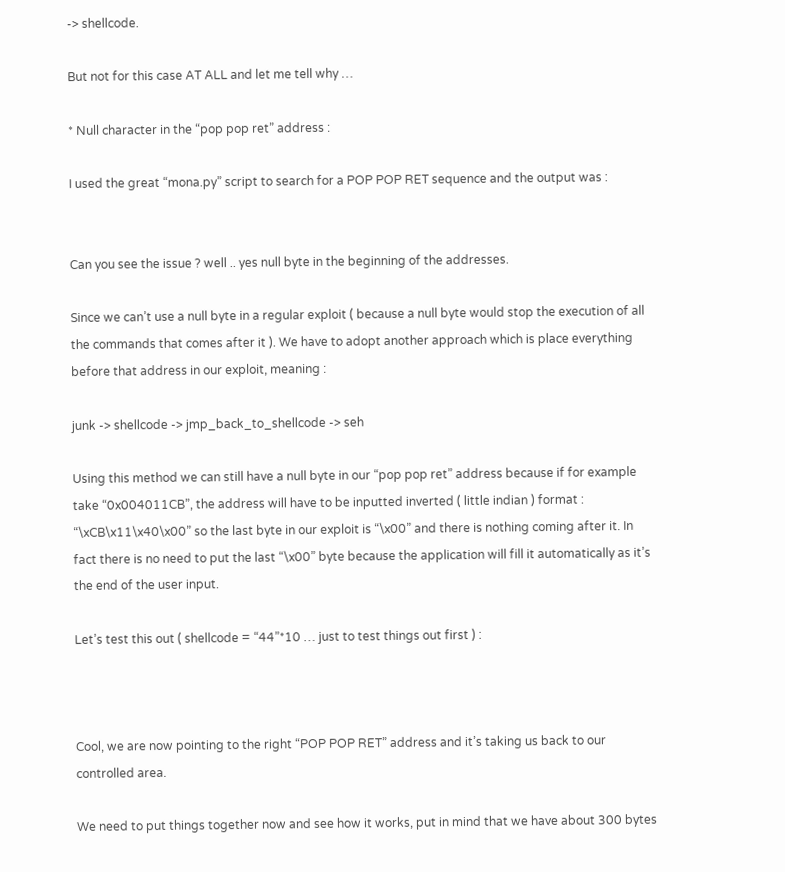-> shellcode.

But not for this case AT ALL and let me tell why …

* Null character in the “pop pop ret” address :

I used the great “mona.py” script to search for a POP POP RET sequence and the output was :


Can you see the issue ? well .. yes null byte in the beginning of the addresses.

Since we can’t use a null byte in a regular exploit ( because a null byte would stop the execution of all the commands that comes after it ). We have to adopt another approach which is place everything before that address in our exploit, meaning :

junk -> shellcode -> jmp_back_to_shellcode -> seh

Using this method we can still have a null byte in our “pop pop ret” address because if for example take “0x004011CB”, the address will have to be inputted inverted ( little indian ) format : “\xCB\x11\x40\x00” so the last byte in our exploit is “\x00” and there is nothing coming after it. In fact there is no need to put the last “\x00” byte because the application will fill it automatically as it’s the end of the user input.

Let’s test this out ( shellcode = “44”*10 … just to test things out first ) :



Cool, we are now pointing to the right “POP POP RET” address and it’s taking us back to our controlled area.

We need to put things together now and see how it works, put in mind that we have about 300 bytes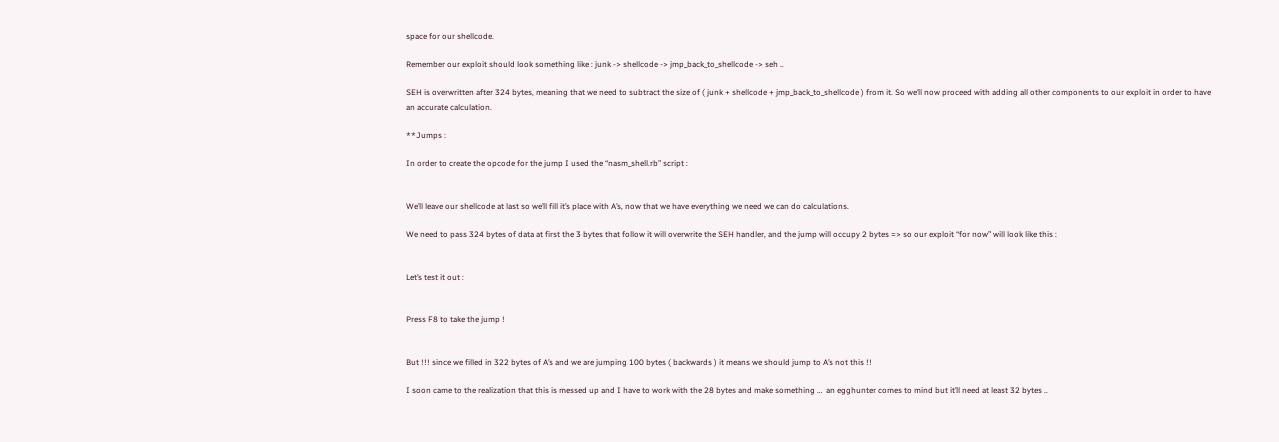space for our shellcode.

Remember our exploit should look something like : junk -> shellcode -> jmp_back_to_shellcode -> seh ..

SEH is overwritten after 324 bytes, meaning that we need to subtract the size of ( junk + shellcode + jmp_back_to_shellcode ) from it. So we’ll now proceed with adding all other components to our exploit in order to have an accurate calculation.

**Jumps :

In order to create the opcode for the jump I used the “nasm_shell.rb” script :


We’ll leave our shellcode at last so we’ll fill it’s place with A’s, now that we have everything we need we can do calculations.

We need to pass 324 bytes of data at first the 3 bytes that follow it will overwrite the SEH handler, and the jump will occupy 2 bytes => so our exploit “for now” will look like this :


Let’s test it out :


Press F8 to take the jump !


But !!! since we filled in 322 bytes of A’s and we are jumping 100 bytes ( backwards ) it means we should jump to A’s not this !!

I soon came to the realization that this is messed up and I have to work with the 28 bytes and make something …  an egghunter comes to mind but it’ll need at least 32 bytes ..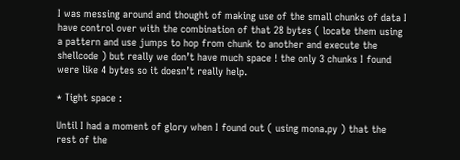I was messing around and thought of making use of the small chunks of data I have control over with the combination of that 28 bytes ( locate them using a pattern and use jumps to hop from chunk to another and execute the shellcode ) but really we don’t have much space ! the only 3 chunks I found were like 4 bytes so it doesn’t really help.

* Tight space :

Until I had a moment of glory when I found out ( using mona.py ) that the rest of the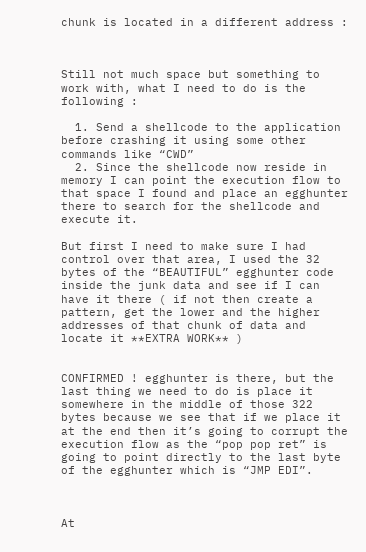chunk is located in a different address :



Still not much space but something to work with, what I need to do is the following :

  1. Send a shellcode to the application before crashing it using some other commands like “CWD”
  2. Since the shellcode now reside in memory I can point the execution flow to that space I found and place an egghunter there to search for the shellcode and execute it.

But first I need to make sure I had control over that area, I used the 32 bytes of the “BEAUTIFUL” egghunter code inside the junk data and see if I can have it there ( if not then create a pattern, get the lower and the higher addresses of that chunk of data and locate it **EXTRA WORK** )


CONFIRMED ! egghunter is there, but the last thing we need to do is place it somewhere in the middle of those 322 bytes because we see that if we place it at the end then it’s going to corrupt the execution flow as the “pop pop ret” is going to point directly to the last byte of the egghunter which is “JMP EDI”.



At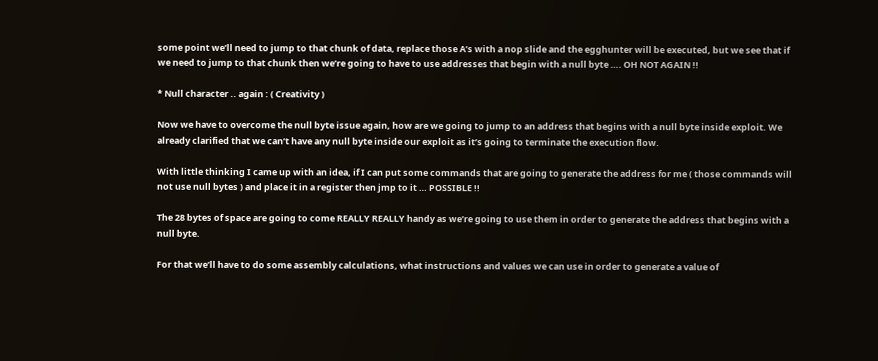some point we’ll need to jump to that chunk of data, replace those A’s with a nop slide and the egghunter will be executed, but we see that if we need to jump to that chunk then we’re going to have to use addresses that begin with a null byte …. OH NOT AGAIN !!

* Null character .. again : ( Creativity )

Now we have to overcome the null byte issue again, how are we going to jump to an address that begins with a null byte inside exploit. We already clarified that we can’t have any null byte inside our exploit as it’s going to terminate the execution flow.

With little thinking I came up with an idea, if I can put some commands that are going to generate the address for me ( those commands will not use null bytes ) and place it in a register then jmp to it … POSSIBLE !!

The 28 bytes of space are going to come REALLY REALLY handy as we’re going to use them in order to generate the address that begins with a null byte.

For that we’ll have to do some assembly calculations, what instructions and values we can use in order to generate a value of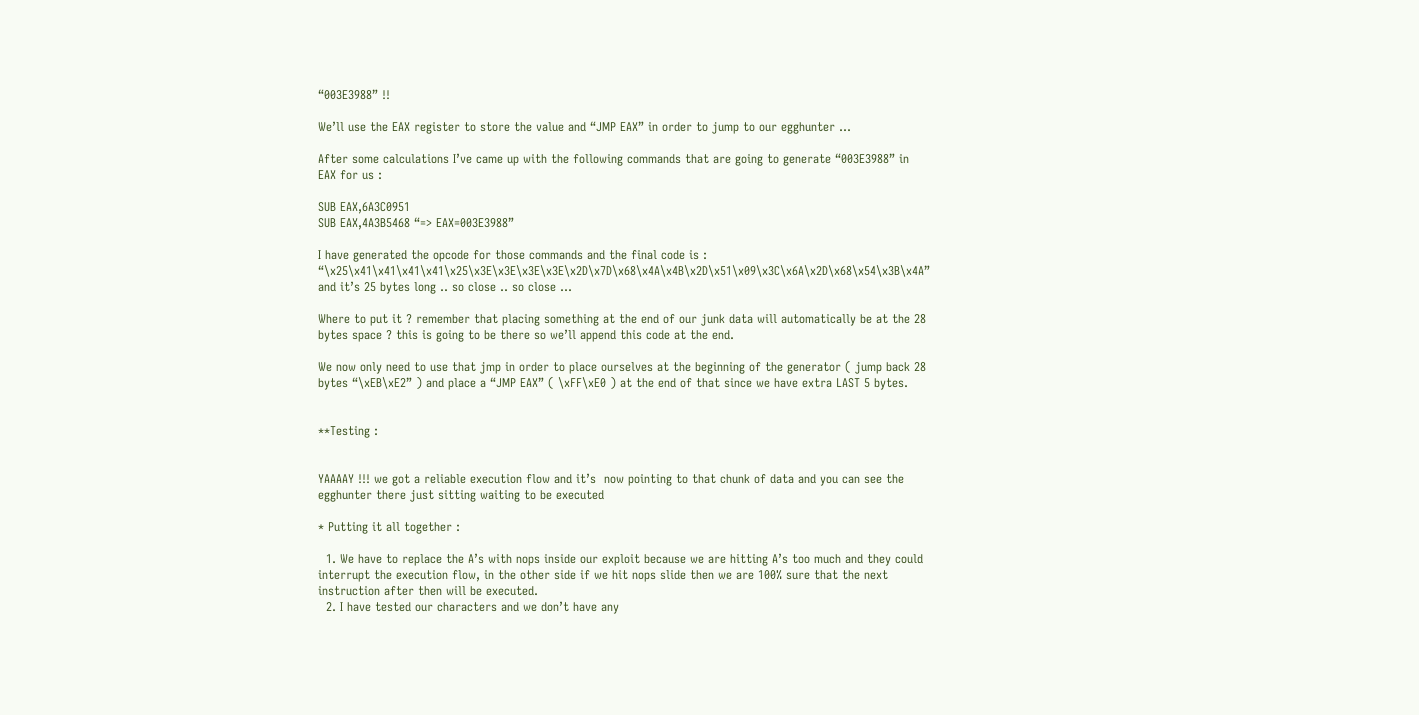“003E3988” !!

We’ll use the EAX register to store the value and “JMP EAX” in order to jump to our egghunter …

After some calculations I’ve came up with the following commands that are going to generate “003E3988” in EAX for us :

SUB EAX,6A3C0951
SUB EAX,4A3B5468 “=> EAX=003E3988”

I have generated the opcode for those commands and the final code is : “\x25\x41\x41\x41\x41\x25\x3E\x3E\x3E\x3E\x2D\x7D\x68\x4A\x4B\x2D\x51\x09\x3C\x6A\x2D\x68\x54\x3B\x4A” and it’s 25 bytes long .. so close .. so close …

Where to put it ? remember that placing something at the end of our junk data will automatically be at the 28 bytes space ? this is going to be there so we’ll append this code at the end.

We now only need to use that jmp in order to place ourselves at the beginning of the generator ( jump back 28 bytes “\xEB\xE2” ) and place a “JMP EAX” ( \xFF\xE0 ) at the end of that since we have extra LAST 5 bytes.


**Testing :


YAAAAY !!! we got a reliable execution flow and it’s  now pointing to that chunk of data and you can see the egghunter there just sitting waiting to be executed

* Putting it all together :

  1. We have to replace the A’s with nops inside our exploit because we are hitting A’s too much and they could interrupt the execution flow, in the other side if we hit nops slide then we are 100% sure that the next instruction after then will be executed.
  2. I have tested our characters and we don’t have any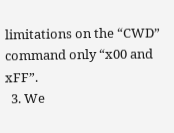limitations on the “CWD” command only “x00 and xFF”.
  3. We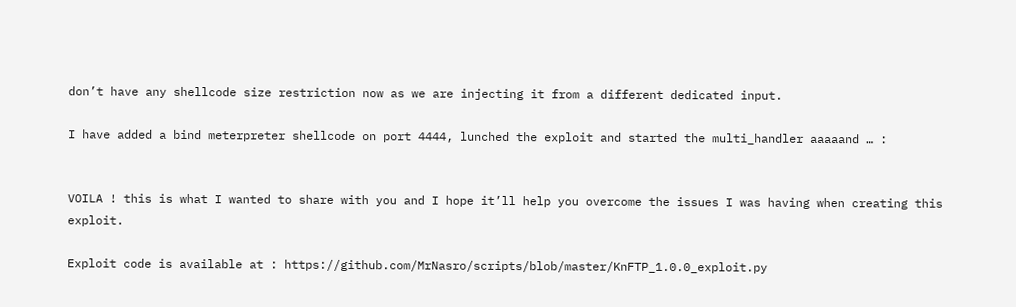don’t have any shellcode size restriction now as we are injecting it from a different dedicated input.

I have added a bind meterpreter shellcode on port 4444, lunched the exploit and started the multi_handler aaaaand … :


VOILA ! this is what I wanted to share with you and I hope it’ll help you overcome the issues I was having when creating this exploit.

Exploit code is available at : https://github.com/MrNasro/scripts/blob/master/KnFTP_1.0.0_exploit.py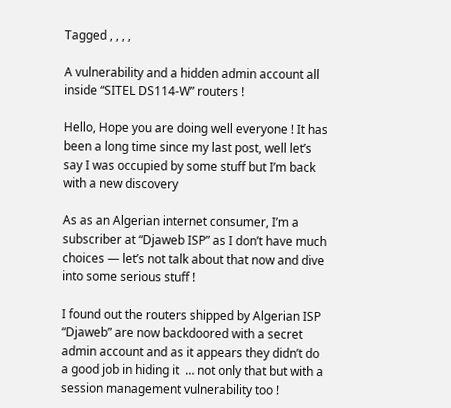Tagged , , , ,

A vulnerability and a hidden admin account all inside “SITEL DS114-W” routers !

Hello, Hope you are doing well everyone ! It has been a long time since my last post, well let’s say I was occupied by some stuff but I’m back with a new discovery

As as an Algerian internet consumer, I’m a subscriber at “Djaweb ISP” as I don’t have much choices — let’s not talk about that now and dive into some serious stuff !

I found out the routers shipped by Algerian ISP “Djaweb” are now backdoored with a secret admin account and as it appears they didn’t do a good job in hiding it  … not only that but with a session management vulnerability too !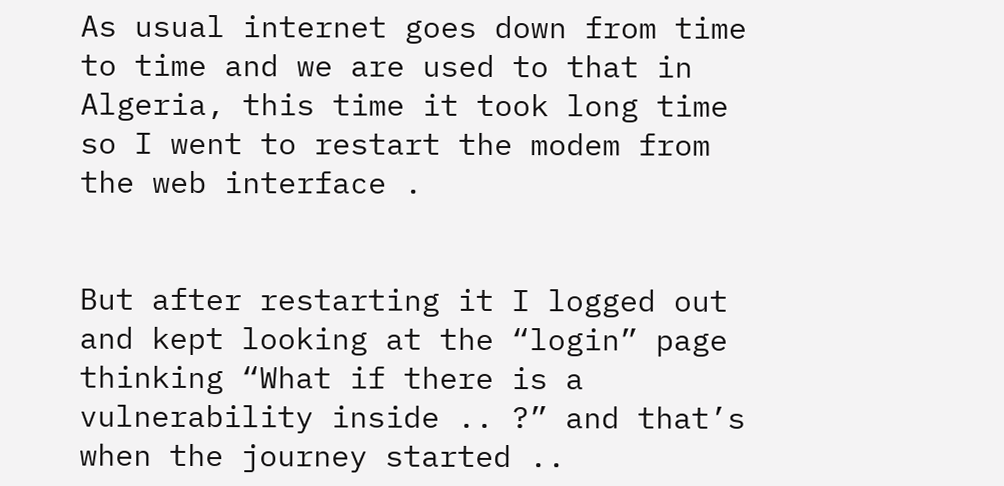As usual internet goes down from time to time and we are used to that in Algeria, this time it took long time so I went to restart the modem from the web interface .


But after restarting it I logged out and kept looking at the “login” page thinking “What if there is a vulnerability inside .. ?” and that’s when the journey started ..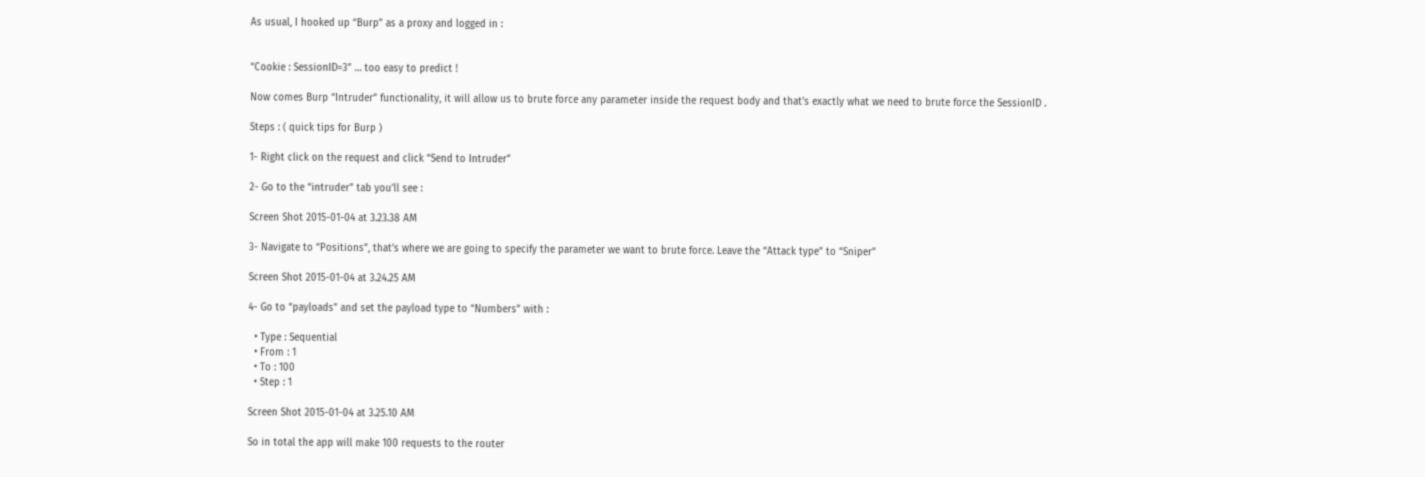As usual, I hooked up “Burp” as a proxy and logged in :


“Cookie : SessionID=3” … too easy to predict !

Now comes Burp “Intruder” functionality, it will allow us to brute force any parameter inside the request body and that’s exactly what we need to brute force the SessionID .

Steps : ( quick tips for Burp )

1- Right click on the request and click “Send to Intruder”

2- Go to the “intruder” tab you’ll see :

Screen Shot 2015-01-04 at 3.23.38 AM

3- Navigate to “Positions”, that’s where we are going to specify the parameter we want to brute force. Leave the “Attack type” to “Sniper”

Screen Shot 2015-01-04 at 3.24.25 AM

4- Go to “payloads” and set the payload type to “Numbers” with :

  • Type : Sequential
  • From : 1
  • To : 100
  • Step : 1

Screen Shot 2015-01-04 at 3.25.10 AM

So in total the app will make 100 requests to the router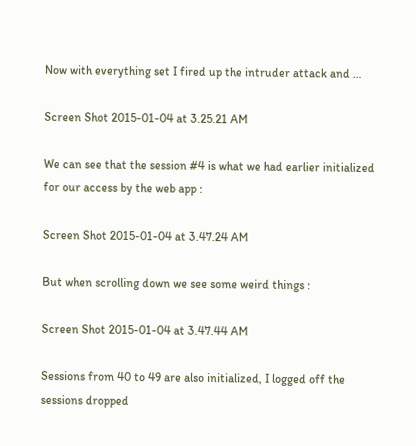Now with everything set I fired up the intruder attack and …

Screen Shot 2015-01-04 at 3.25.21 AM

We can see that the session #4 is what we had earlier initialized for our access by the web app :

Screen Shot 2015-01-04 at 3.47.24 AM

But when scrolling down we see some weird things :

Screen Shot 2015-01-04 at 3.47.44 AM

Sessions from 40 to 49 are also initialized, I logged off the sessions dropped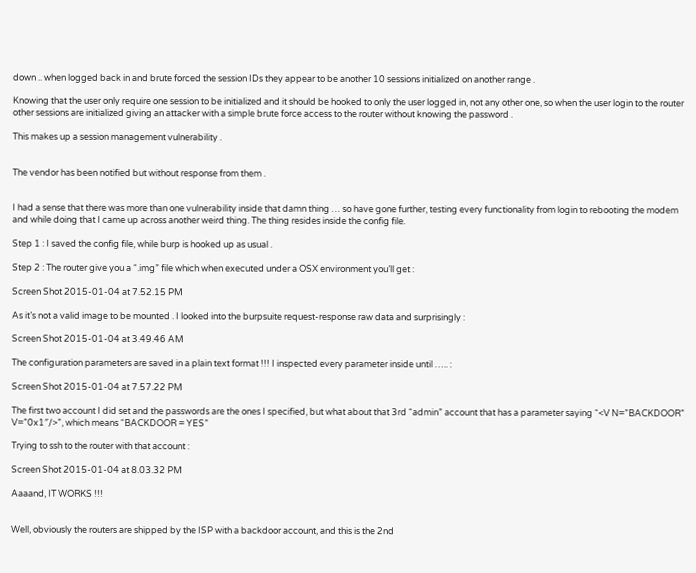down .. when logged back in and brute forced the session IDs they appear to be another 10 sessions initialized on another range .

Knowing that the user only require one session to be initialized and it should be hooked to only the user logged in, not any other one, so when the user login to the router other sessions are initialized giving an attacker with a simple brute force access to the router without knowing the password .

This makes up a session management vulnerability .


The vendor has been notified but without response from them .


I had a sense that there was more than one vulnerability inside that damn thing … so have gone further, testing every functionality from login to rebooting the modem and while doing that I came up across another weird thing. The thing resides inside the config file.

Step 1 : I saved the config file, while burp is hooked up as usual .

Step 2 : The router give you a “.img” file which when executed under a OSX environment you’ll get :

Screen Shot 2015-01-04 at 7.52.15 PM

As it’s not a valid image to be mounted . I looked into the burpsuite request-response raw data and surprisingly :

Screen Shot 2015-01-04 at 3.49.46 AM

The configuration parameters are saved in a plain text format !!! I inspected every parameter inside until ….. :

Screen Shot 2015-01-04 at 7.57.22 PM

The first two account I did set and the passwords are the ones I specified, but what about that 3rd “admin” account that has a parameter saying “<V N=”BACKDOOR” V=”0x1″/>”, which means “BACKDOOR = YES”

Trying to ssh to the router with that account :

Screen Shot 2015-01-04 at 8.03.32 PM

Aaaand, IT WORKS !!!


Well, obviously the routers are shipped by the ISP with a backdoor account, and this is the 2nd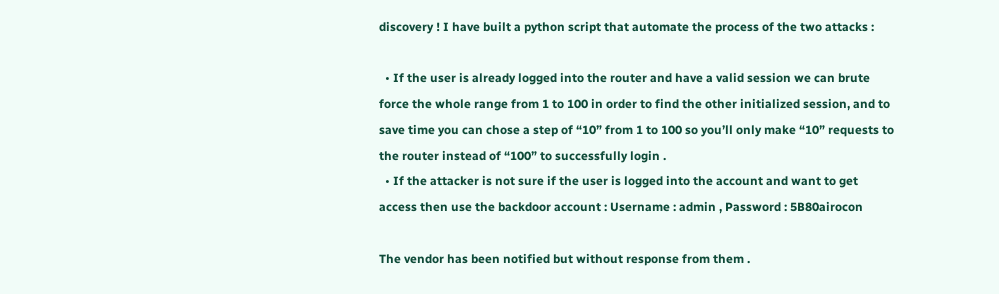discovery ! I have built a python script that automate the process of the two attacks :

  • If the user is already logged into the router and have a valid session we can brute force the whole range from 1 to 100 in order to find the other initialized session, and to save time you can chose a step of “10” from 1 to 100 so you’ll only make “10” requests to the router instead of “100” to successfully login .
  • If the attacker is not sure if the user is logged into the account and want to get access then use the backdoor account : Username : admin , Password : 5B80airocon

The vendor has been notified but without response from them .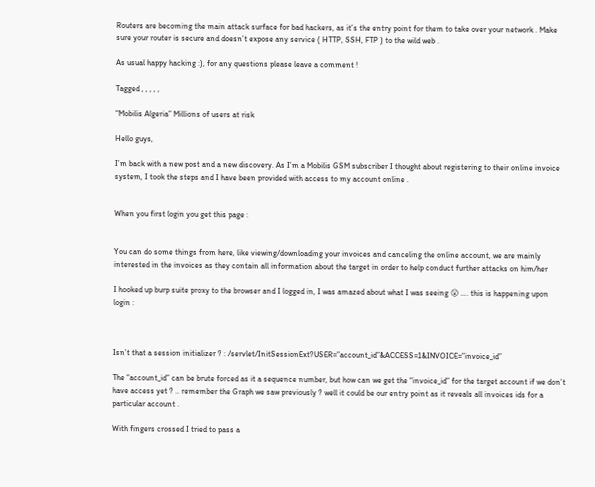Routers are becoming the main attack surface for bad hackers, as it’s the entry point for them to take over your network . Make sure your router is secure and doesn’t expose any service ( HTTP, SSH, FTP ) to the wild web .

As usual happy hacking :), for any questions please leave a comment !

Tagged , , , , ,

“Mobilis Algeria” Millions of users at risk

Hello guys,

I’m back with a new post and a new discovery. As I’m a Mobilis GSM subscriber I thought about registering to their online invoice system, I took the steps and I have been provided with access to my account online .


When you first login you get this page :


You can do some things from here, like viewing/downloading your invoices and canceling the online account, we are mainly interested in the invoices as they contain all information about the target in order to help conduct further attacks on him/her

I hooked up burp suite proxy to the browser and I logged in, I was amazed about what I was seeing 😮 …. this is happening upon login :



Isn’t that a session initializer ? : /servlet/InitSessionExt?USER=”account_id”&ACCESS=1&INVOICE=”invoice_id”

The “account_id” can be brute forced as it a sequence number, but how can we get the “invoice_id” for the target account if we don’t have access yet ? .. remember the Graph we saw previously ? well it could be our entry point as it reveals all invoices ids for a particular account .

With fingers crossed I tried to pass a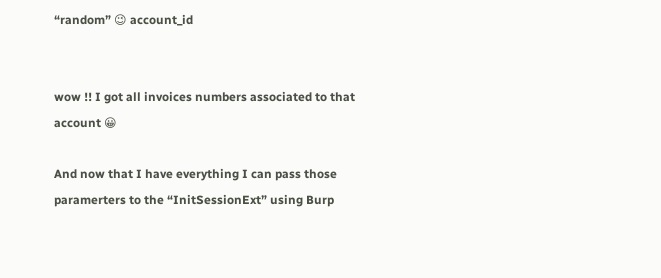“random” 😉 account_id


wow !! I got all invoices numbers associated to that account 😀

And now that I have everything I can pass those paramerters to the “InitSessionExt” using Burp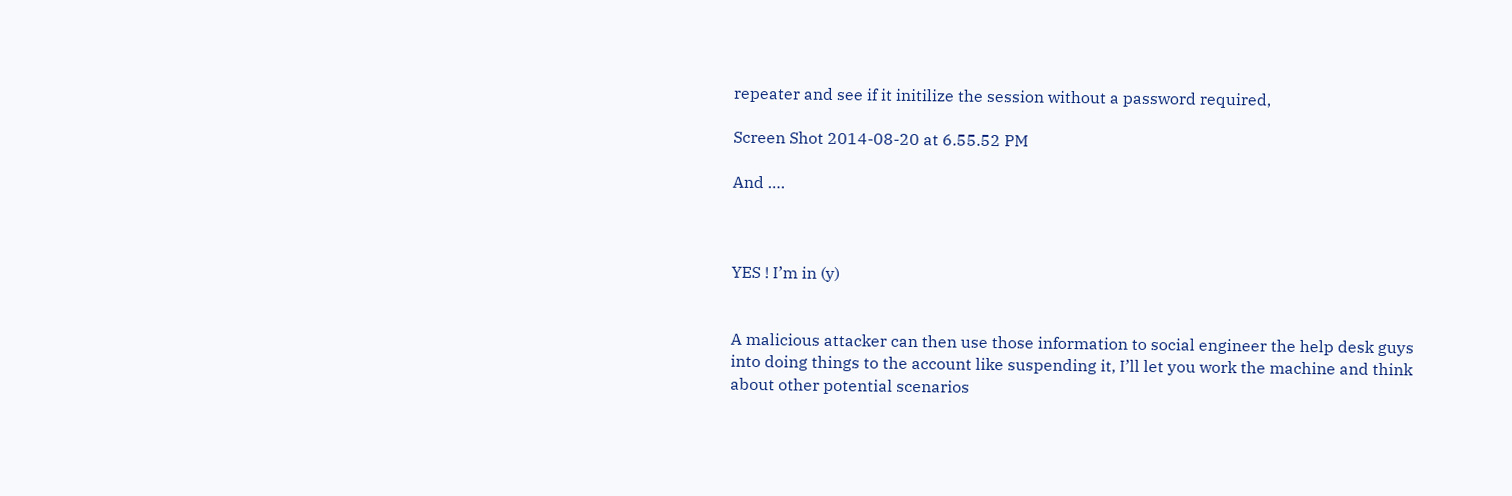repeater and see if it initilize the session without a password required,

Screen Shot 2014-08-20 at 6.55.52 PM

And ….



YES ! I’m in (y)


A malicious attacker can then use those information to social engineer the help desk guys into doing things to the account like suspending it, I’ll let you work the machine and think about other potential scenarios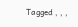Tagged , , ,